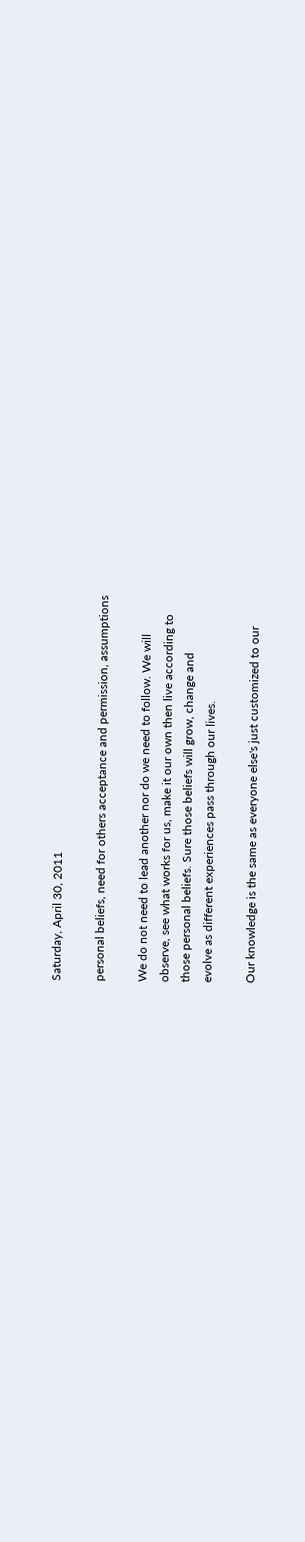Saturday, April 30, 2011

personal beliefs, need for others acceptance and permission, assumptions

We do not need to lead another nor do we need to follow. We will
observe, see what works for us, make it our own then live according to
those personal beliefs. Sure those beliefs will grow, change and
evolve as different experiences pass through our lives.

Our knowledge is the same as everyone else's just customized to our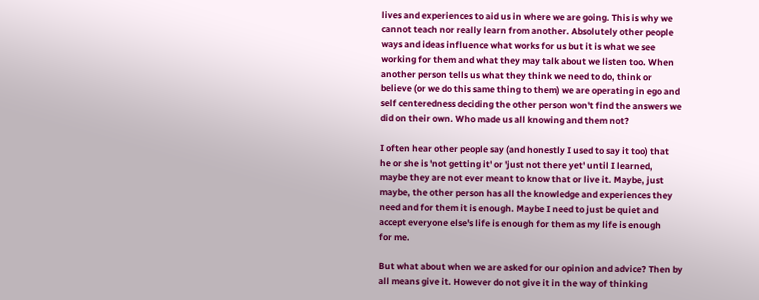lives and experiences to aid us in where we are going. This is why we
cannot teach nor really learn from another. Absolutely other people
ways and ideas influence what works for us but it is what we see
working for them and what they may talk about we listen too. When
another person tells us what they think we need to do, think or
believe (or we do this same thing to them) we are operating in ego and
self centeredness deciding the other person won't find the answers we
did on their own. Who made us all knowing and them not?

I often hear other people say (and honestly I used to say it too) that
he or she is 'not getting it' or 'just not there yet' until I learned,
maybe they are not ever meant to know that or live it. Maybe, just
maybe, the other person has all the knowledge and experiences they
need and for them it is enough. Maybe I need to just be quiet and
accept everyone else's life is enough for them as my life is enough
for me.

But what about when we are asked for our opinion and advice? Then by
all means give it. However do not give it in the way of thinking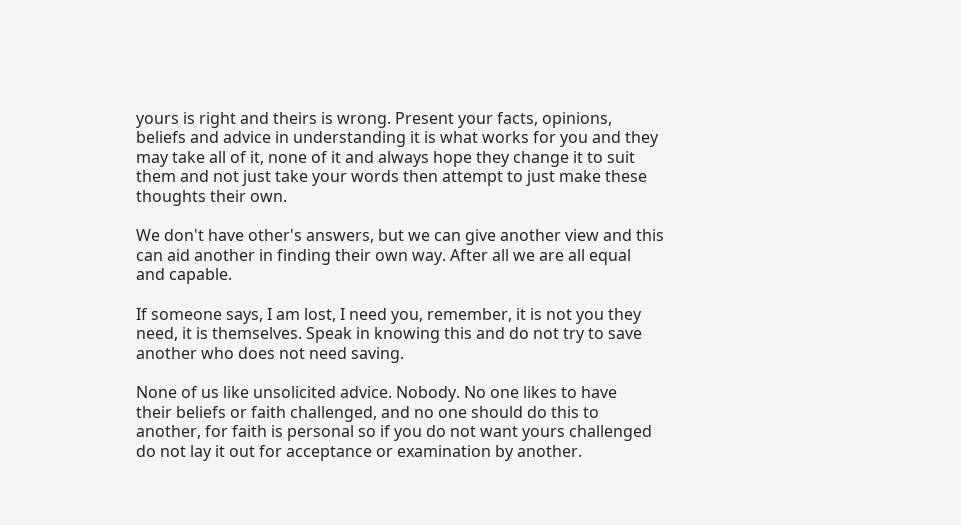yours is right and theirs is wrong. Present your facts, opinions,
beliefs and advice in understanding it is what works for you and they
may take all of it, none of it and always hope they change it to suit
them and not just take your words then attempt to just make these
thoughts their own.

We don't have other's answers, but we can give another view and this
can aid another in finding their own way. After all we are all equal
and capable.

If someone says, I am lost, I need you, remember, it is not you they
need, it is themselves. Speak in knowing this and do not try to save
another who does not need saving.

None of us like unsolicited advice. Nobody. No one likes to have
their beliefs or faith challenged, and no one should do this to
another, for faith is personal so if you do not want yours challenged
do not lay it out for acceptance or examination by another.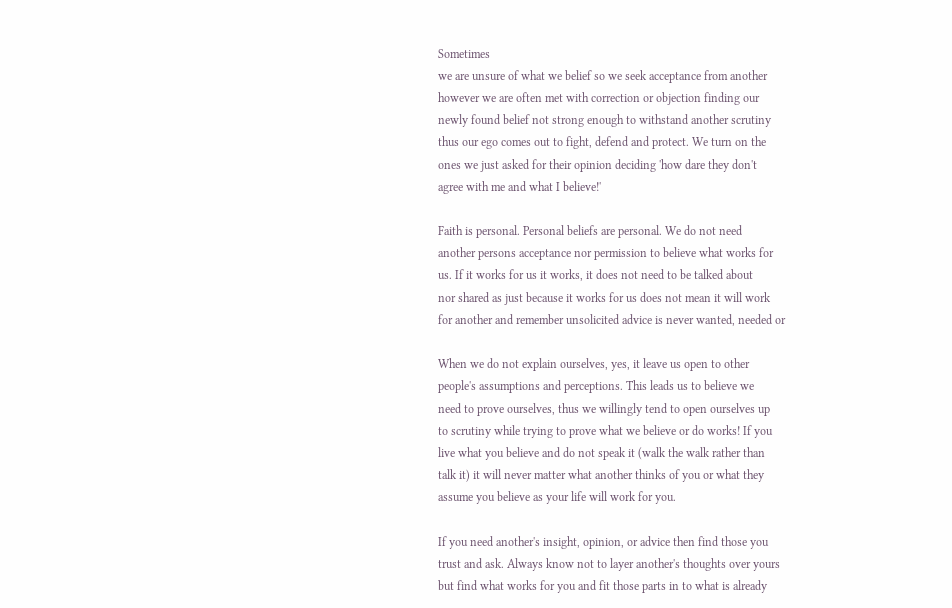Sometimes
we are unsure of what we belief so we seek acceptance from another
however we are often met with correction or objection finding our
newly found belief not strong enough to withstand another scrutiny
thus our ego comes out to fight, defend and protect. We turn on the
ones we just asked for their opinion deciding 'how dare they don't
agree with me and what I believe!'

Faith is personal. Personal beliefs are personal. We do not need
another persons acceptance nor permission to believe what works for
us. If it works for us it works, it does not need to be talked about
nor shared as just because it works for us does not mean it will work
for another and remember unsolicited advice is never wanted, needed or

When we do not explain ourselves, yes, it leave us open to other
people's assumptions and perceptions. This leads us to believe we
need to prove ourselves, thus we willingly tend to open ourselves up
to scrutiny while trying to prove what we believe or do works! If you
live what you believe and do not speak it (walk the walk rather than
talk it) it will never matter what another thinks of you or what they
assume you believe as your life will work for you.

If you need another's insight, opinion, or advice then find those you
trust and ask. Always know not to layer another's thoughts over yours
but find what works for you and fit those parts in to what is already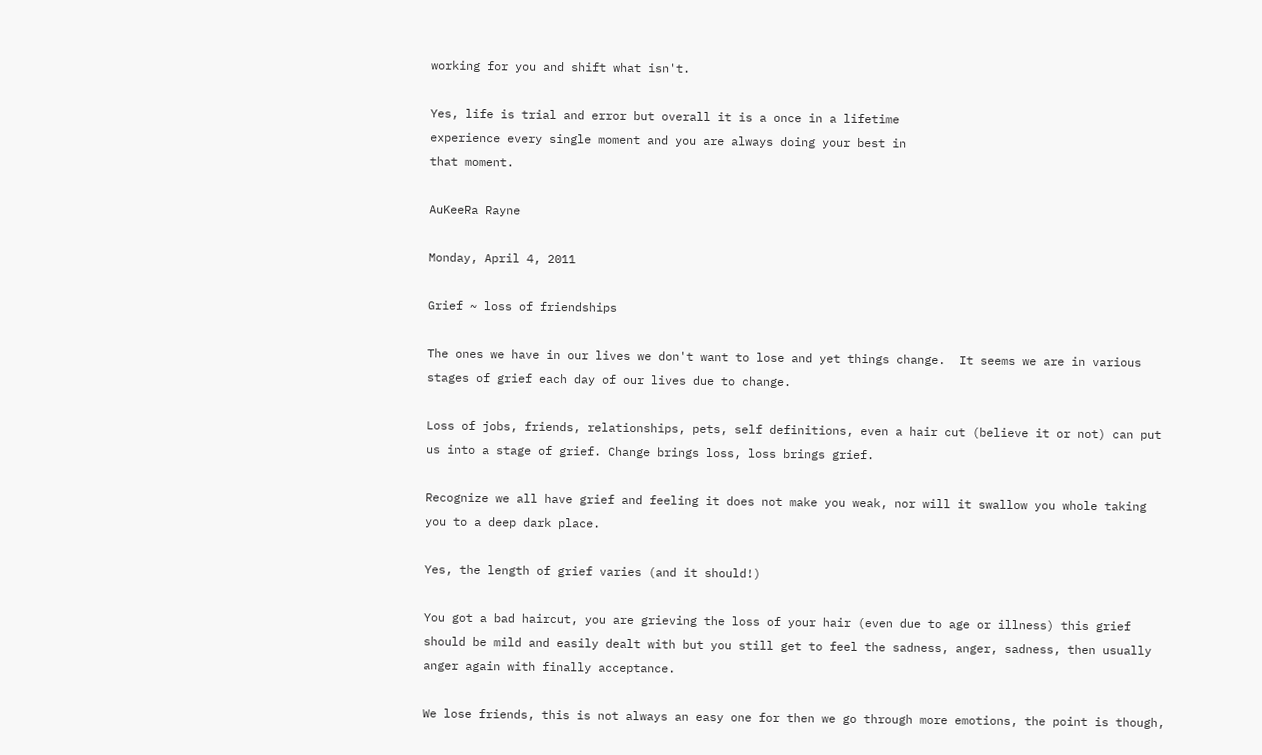working for you and shift what isn't.

Yes, life is trial and error but overall it is a once in a lifetime
experience every single moment and you are always doing your best in
that moment.

AuKeeRa Rayne

Monday, April 4, 2011

Grief ~ loss of friendships

The ones we have in our lives we don't want to lose and yet things change.  It seems we are in various stages of grief each day of our lives due to change.

Loss of jobs, friends, relationships, pets, self definitions, even a hair cut (believe it or not) can put us into a stage of grief. Change brings loss, loss brings grief.

Recognize we all have grief and feeling it does not make you weak, nor will it swallow you whole taking you to a deep dark place.

Yes, the length of grief varies (and it should!)

You got a bad haircut, you are grieving the loss of your hair (even due to age or illness) this grief should be mild and easily dealt with but you still get to feel the sadness, anger, sadness, then usually anger again with finally acceptance.

We lose friends, this is not always an easy one for then we go through more emotions, the point is though,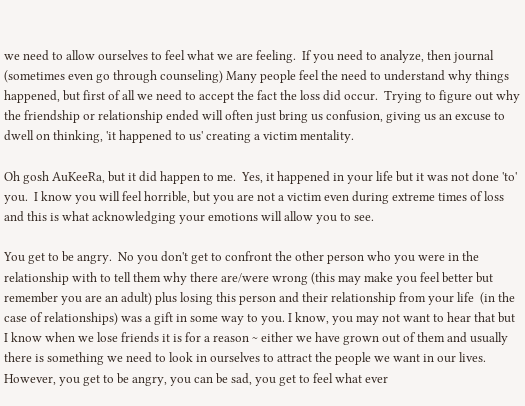we need to allow ourselves to feel what we are feeling.  If you need to analyze, then journal (sometimes even go through counseling) Many people feel the need to understand why things happened, but first of all we need to accept the fact the loss did occur.  Trying to figure out why the friendship or relationship ended will often just bring us confusion, giving us an excuse to dwell on thinking, 'it happened to us' creating a victim mentality.

Oh gosh AuKeeRa, but it did happen to me.  Yes, it happened in your life but it was not done 'to' you.  I know you will feel horrible, but you are not a victim even during extreme times of loss and this is what acknowledging your emotions will allow you to see.

You get to be angry.  No you don't get to confront the other person who you were in the relationship with to tell them why there are/were wrong (this may make you feel better but remember you are an adult) plus losing this person and their relationship from your life  (in the case of relationships) was a gift in some way to you. I know, you may not want to hear that but I know when we lose friends it is for a reason ~ either we have grown out of them and usually there is something we need to look in ourselves to attract the people we want in our lives.  However, you get to be angry, you can be sad, you get to feel what ever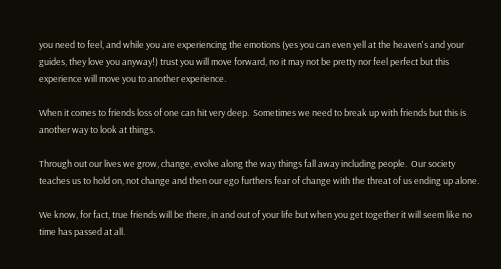you need to feel, and while you are experiencing the emotions (yes you can even yell at the heaven's and your guides, they love you anyway!) trust you will move forward, no it may not be pretty nor feel perfect but this experience will move you to another experience.

When it comes to friends loss of one can hit very deep.  Sometimes we need to break up with friends but this is another way to look at things.

Through out our lives we grow, change, evolve along the way things fall away including people.  Our society teaches us to hold on, not change and then our ego furthers fear of change with the threat of us ending up alone.

We know, for fact, true friends will be there, in and out of your life but when you get together it will seem like no time has passed at all.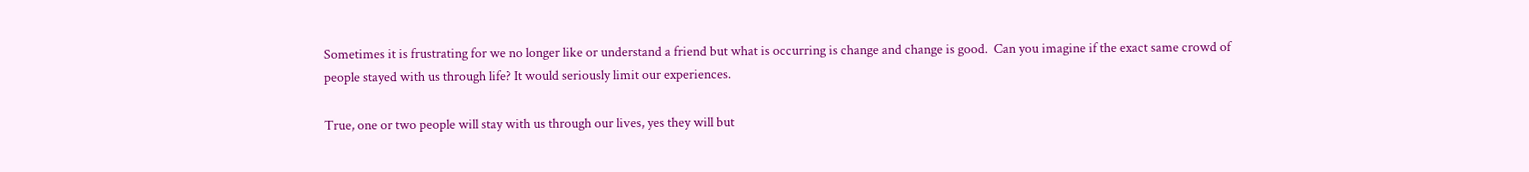Sometimes it is frustrating for we no longer like or understand a friend but what is occurring is change and change is good.  Can you imagine if the exact same crowd of people stayed with us through life? It would seriously limit our experiences.

True, one or two people will stay with us through our lives, yes they will but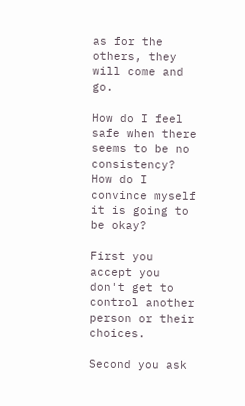as for the others, they will come and go.

How do I feel safe when there seems to be no consistency?  How do I convince myself it is going to be okay?

First you accept you don't get to control another person or their choices.

Second you ask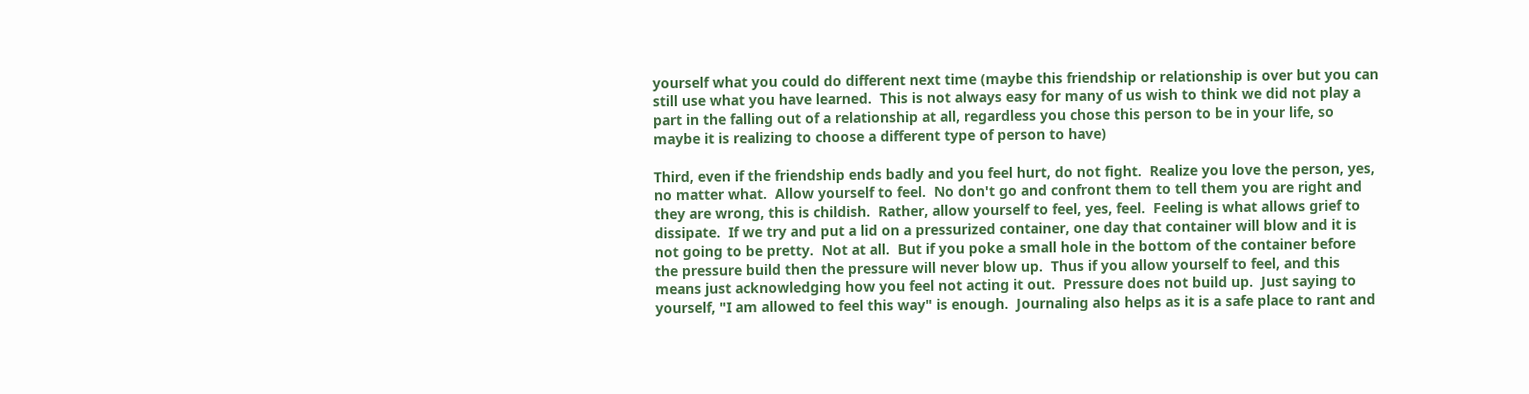yourself what you could do different next time (maybe this friendship or relationship is over but you can still use what you have learned.  This is not always easy for many of us wish to think we did not play a part in the falling out of a relationship at all, regardless you chose this person to be in your life, so maybe it is realizing to choose a different type of person to have)

Third, even if the friendship ends badly and you feel hurt, do not fight.  Realize you love the person, yes, no matter what.  Allow yourself to feel.  No don't go and confront them to tell them you are right and they are wrong, this is childish.  Rather, allow yourself to feel, yes, feel.  Feeling is what allows grief to dissipate.  If we try and put a lid on a pressurized container, one day that container will blow and it is not going to be pretty.  Not at all.  But if you poke a small hole in the bottom of the container before the pressure build then the pressure will never blow up.  Thus if you allow yourself to feel, and this means just acknowledging how you feel not acting it out.  Pressure does not build up.  Just saying to yourself, "I am allowed to feel this way" is enough.  Journaling also helps as it is a safe place to rant and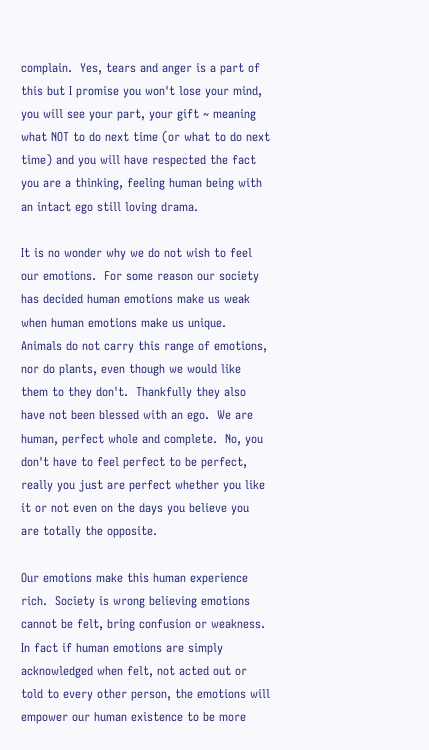complain.  Yes, tears and anger is a part of this but I promise you won't lose your mind, you will see your part, your gift ~ meaning what NOT to do next time (or what to do next time) and you will have respected the fact you are a thinking, feeling human being with an intact ego still loving drama.

It is no wonder why we do not wish to feel our emotions.  For some reason our society has decided human emotions make us weak when human emotions make us unique.  Animals do not carry this range of emotions, nor do plants, even though we would like them to they don't.  Thankfully they also have not been blessed with an ego.  We are human, perfect whole and complete.  No, you don't have to feel perfect to be perfect, really you just are perfect whether you like it or not even on the days you believe you are totally the opposite.

Our emotions make this human experience rich.  Society is wrong believing emotions cannot be felt, bring confusion or weakness.  In fact if human emotions are simply acknowledged when felt, not acted out or told to every other person, the emotions will empower our human existence to be more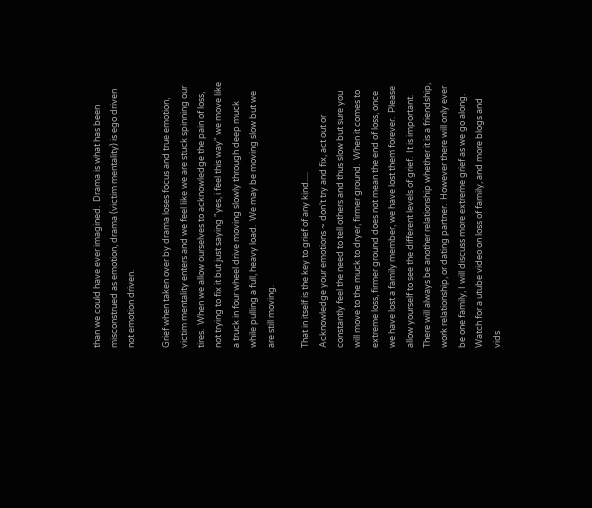than we could have ever imagined.  Drama is what has been misconstrued as emotion, drama (victim mentality) is ego driven not emotion driven.

Grief when taken over by drama loses focus and true emotion, victim mentality enters and we feel like we are stuck spinning our tires.  When we allow ourselves to acknowledge the pain of loss, not trying to fix it but just saying "yes, i feel this way" we move like a truck in four wheel drive moving slowly through deep muck while pulling a full, heavy load.  We may be moving slow but we are still moving.

That in itself is the key to grief of any kind.....
Acknowledge your emotions ~ don't try and fix, act out or constantly feel the need to tell others and thus slow but sure you will move to the muck to dryer, firmer ground.  When it comes to extreme loss, firmer ground does not mean the end of loss, once we have lost a family member, we have lost them forever.  Please allow yourself to see the different levels of grief.  It is important.  There will always be another relationship whether it is a friendship, work relationship, or dating partner.  However there will only ever be one family, I will discuss more extreme grief as we go along.  Watch for a utube video on loss of family, and more blogs and vids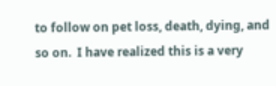to follow on pet loss, death, dying, and so on.  I have realized this is a very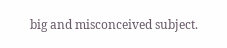big and misconceived subject.